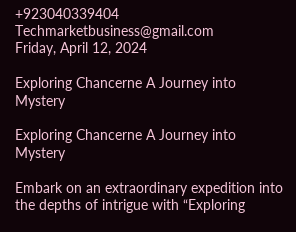+923040339404 Techmarketbusiness@gmail.com
Friday, April 12, 2024

Exploring Chancerne A Journey into Mystery

Exploring Chancerne A Journey into Mystery

Embark on an extraordinary expedition into the depths of intrigue with “Exploring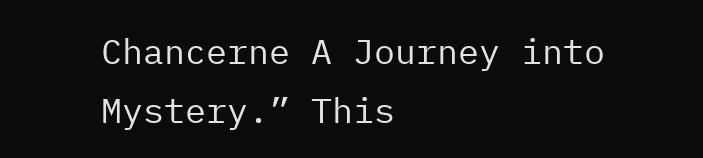Chancerne A Journey into Mystery.” This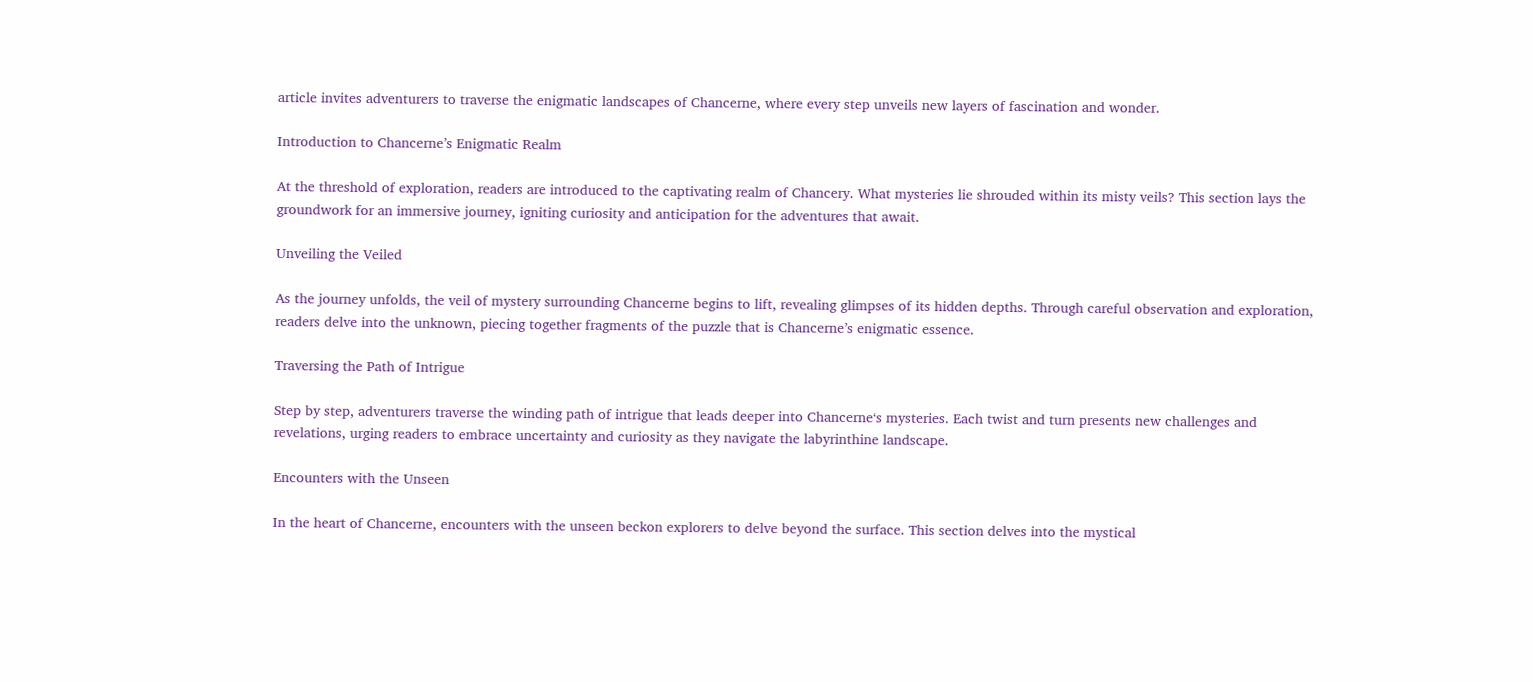article invites adventurers to traverse the enigmatic landscapes of Chancerne, where every step unveils new layers of fascination and wonder.

Introduction to Chancerne’s Enigmatic Realm

At the threshold of exploration, readers are introduced to the captivating realm of Chancery. What mysteries lie shrouded within its misty veils? This section lays the groundwork for an immersive journey, igniting curiosity and anticipation for the adventures that await.

Unveiling the Veiled

As the journey unfolds, the veil of mystery surrounding Chancerne begins to lift, revealing glimpses of its hidden depths. Through careful observation and exploration, readers delve into the unknown, piecing together fragments of the puzzle that is Chancerne’s enigmatic essence.

Traversing the Path of Intrigue

Step by step, adventurers traverse the winding path of intrigue that leads deeper into Chancerne‘s mysteries. Each twist and turn presents new challenges and revelations, urging readers to embrace uncertainty and curiosity as they navigate the labyrinthine landscape.

Encounters with the Unseen

In the heart of Chancerne, encounters with the unseen beckon explorers to delve beyond the surface. This section delves into the mystical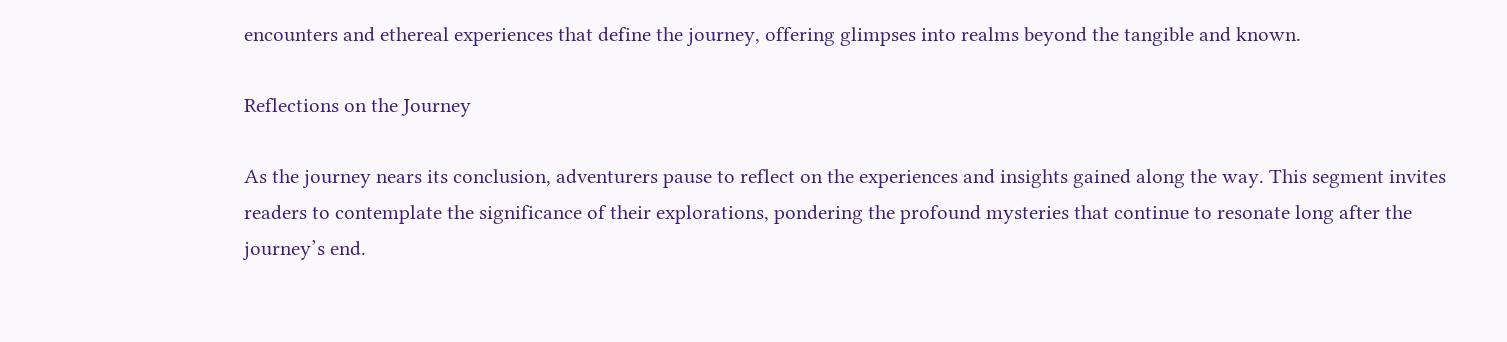encounters and ethereal experiences that define the journey, offering glimpses into realms beyond the tangible and known.

Reflections on the Journey

As the journey nears its conclusion, adventurers pause to reflect on the experiences and insights gained along the way. This segment invites readers to contemplate the significance of their explorations, pondering the profound mysteries that continue to resonate long after the journey’s end.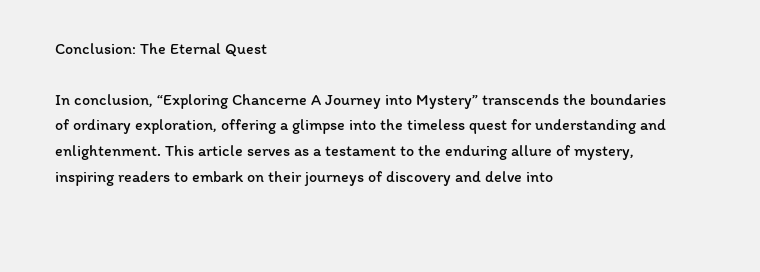Conclusion: The Eternal Quest

In conclusion, “Exploring Chancerne A Journey into Mystery” transcends the boundaries of ordinary exploration, offering a glimpse into the timeless quest for understanding and enlightenment. This article serves as a testament to the enduring allure of mystery, inspiring readers to embark on their journeys of discovery and delve into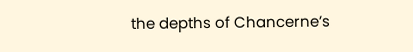the depths of Chancerne’s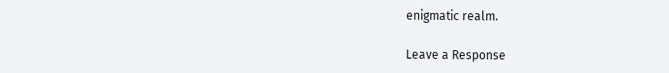enigmatic realm.

Leave a Response